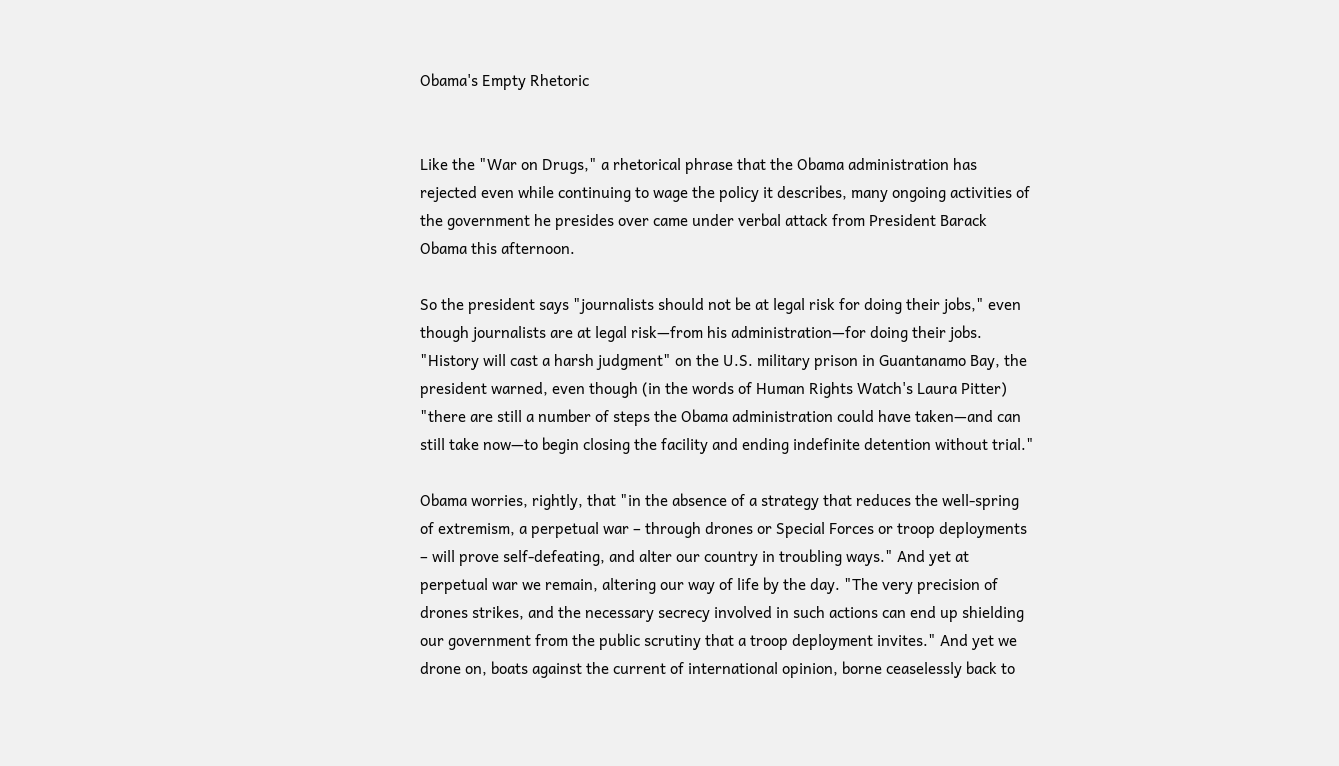Obama's Empty Rhetoric


Like the "War on Drugs," a rhetorical phrase that the Obama administration has rejected even while continuing to wage the policy it describes, many ongoing activities of the government he presides over came under verbal attack from President Barack Obama this afternoon.

So the president says "journalists should not be at legal risk for doing their jobs," even though journalists are at legal risk—from his administration—for doing their jobs. "History will cast a harsh judgment" on the U.S. military prison in Guantanamo Bay, the president warned, even though (in the words of Human Rights Watch's Laura Pitter) "there are still a number of steps the Obama administration could have taken—and can still take now—to begin closing the facility and ending indefinite detention without trial."

Obama worries, rightly, that "in the absence of a strategy that reduces the well-spring of extremism, a perpetual war – through drones or Special Forces or troop deployments – will prove self-defeating, and alter our country in troubling ways." And yet at perpetual war we remain, altering our way of life by the day. "The very precision of drones strikes, and the necessary secrecy involved in such actions can end up shielding our government from the public scrutiny that a troop deployment invites." And yet we drone on, boats against the current of international opinion, borne ceaselessly back to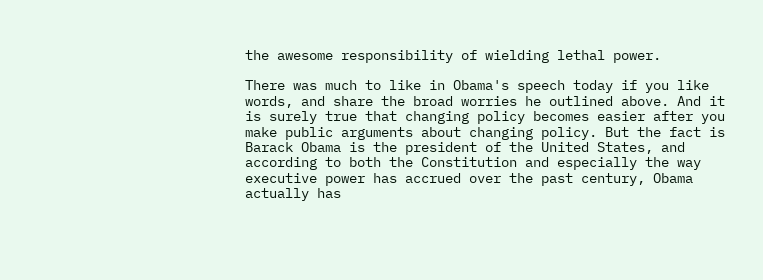the awesome responsibility of wielding lethal power.

There was much to like in Obama's speech today if you like words, and share the broad worries he outlined above. And it is surely true that changing policy becomes easier after you make public arguments about changing policy. But the fact is Barack Obama is the president of the United States, and according to both the Constitution and especially the way executive power has accrued over the past century, Obama actually has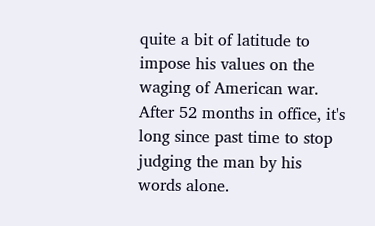quite a bit of latitude to impose his values on the waging of American war. After 52 months in office, it's long since past time to stop judging the man by his words alone.